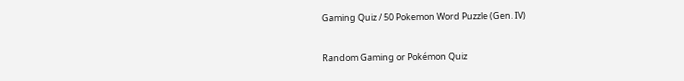Gaming Quiz / 50 Pokemon Word Puzzle (Gen. IV)

Random Gaming or Pokémon Quiz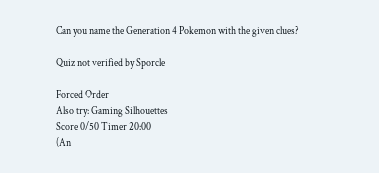Can you name the Generation 4 Pokemon with the given clues?

Quiz not verified by Sporcle

Forced Order
Also try: Gaming Silhouettes
Score 0/50 Timer 20:00
(An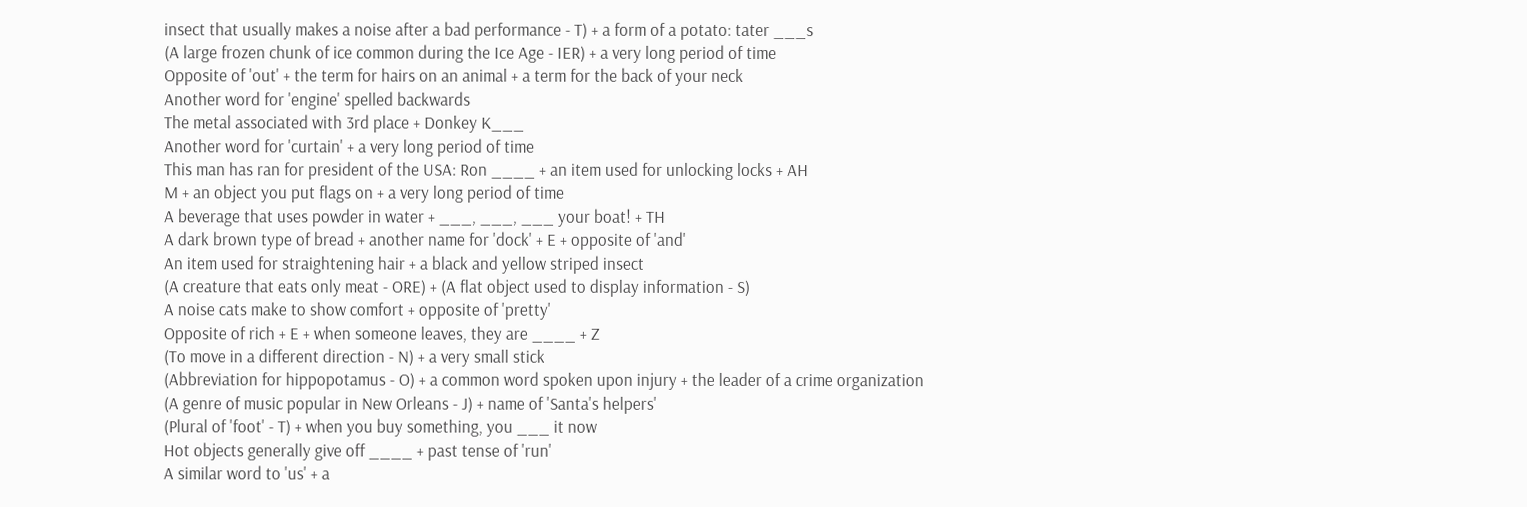insect that usually makes a noise after a bad performance - T) + a form of a potato: tater ___s
(A large frozen chunk of ice common during the Ice Age - IER) + a very long period of time
Opposite of 'out' + the term for hairs on an animal + a term for the back of your neck
Another word for 'engine' spelled backwards
The metal associated with 3rd place + Donkey K___
Another word for 'curtain' + a very long period of time
This man has ran for president of the USA: Ron ____ + an item used for unlocking locks + AH
M + an object you put flags on + a very long period of time
A beverage that uses powder in water + ___, ___, ___ your boat! + TH
A dark brown type of bread + another name for 'dock' + E + opposite of 'and'
An item used for straightening hair + a black and yellow striped insect
(A creature that eats only meat - ORE) + (A flat object used to display information - S)
A noise cats make to show comfort + opposite of 'pretty'
Opposite of rich + E + when someone leaves, they are ____ + Z
(To move in a different direction - N) + a very small stick
(Abbreviation for hippopotamus - O) + a common word spoken upon injury + the leader of a crime organization
(A genre of music popular in New Orleans - J) + name of 'Santa's helpers'
(Plural of 'foot' - T) + when you buy something, you ___ it now
Hot objects generally give off ____ + past tense of 'run'
A similar word to 'us' + a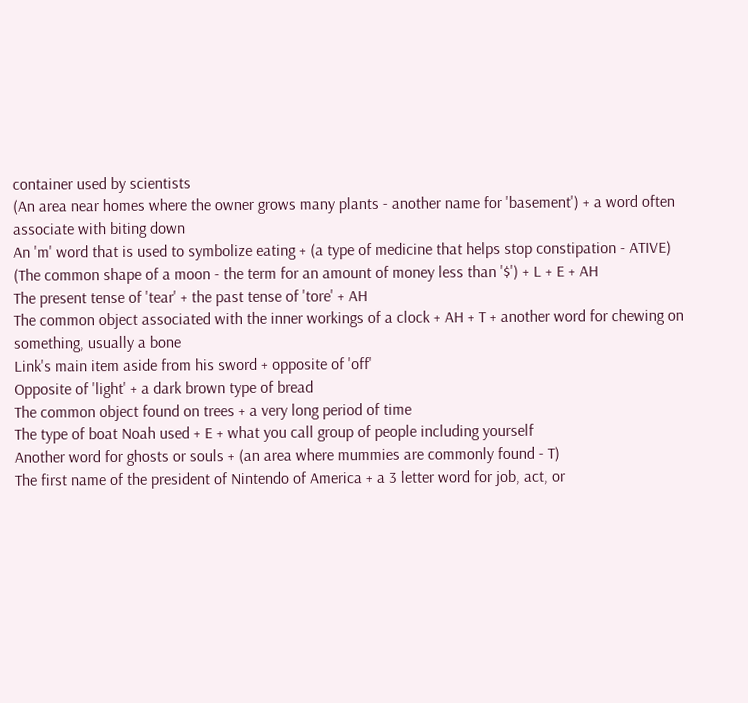container used by scientists
(An area near homes where the owner grows many plants - another name for 'basement') + a word often associate with biting down
An 'm' word that is used to symbolize eating + (a type of medicine that helps stop constipation - ATIVE)
(The common shape of a moon - the term for an amount of money less than '$') + L + E + AH
The present tense of 'tear' + the past tense of 'tore' + AH
The common object associated with the inner workings of a clock + AH + T + another word for chewing on something, usually a bone
Link's main item aside from his sword + opposite of 'off'
Opposite of 'light' + a dark brown type of bread
The common object found on trees + a very long period of time
The type of boat Noah used + E + what you call group of people including yourself
Another word for ghosts or souls + (an area where mummies are commonly found - T)
The first name of the president of Nintendo of America + a 3 letter word for job, act, or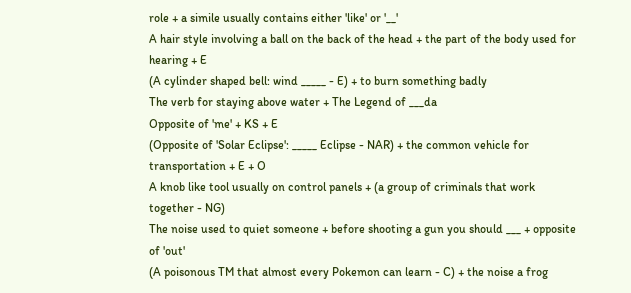role + a simile usually contains either 'like' or '__'
A hair style involving a ball on the back of the head + the part of the body used for hearing + E
(A cylinder shaped bell: wind _____ - E) + to burn something badly
The verb for staying above water + The Legend of ___da
Opposite of 'me' + KS + E
(Opposite of 'Solar Eclipse': _____ Eclipse - NAR) + the common vehicle for transportation + E + O
A knob like tool usually on control panels + (a group of criminals that work together - NG)
The noise used to quiet someone + before shooting a gun you should ___ + opposite of 'out'
(A poisonous TM that almost every Pokemon can learn - C) + the noise a frog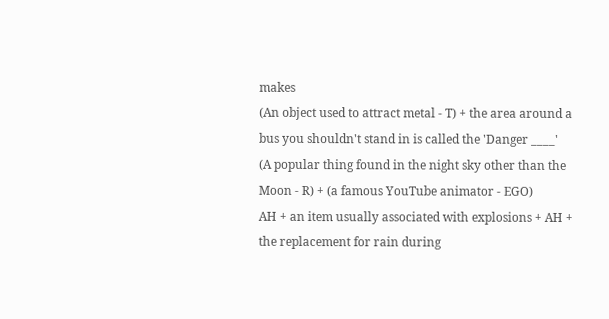makes
(An object used to attract metal - T) + the area around a bus you shouldn't stand in is called the 'Danger ____'
(A popular thing found in the night sky other than the Moon - R) + (a famous YouTube animator - EGO)
AH + an item usually associated with explosions + AH + the replacement for rain during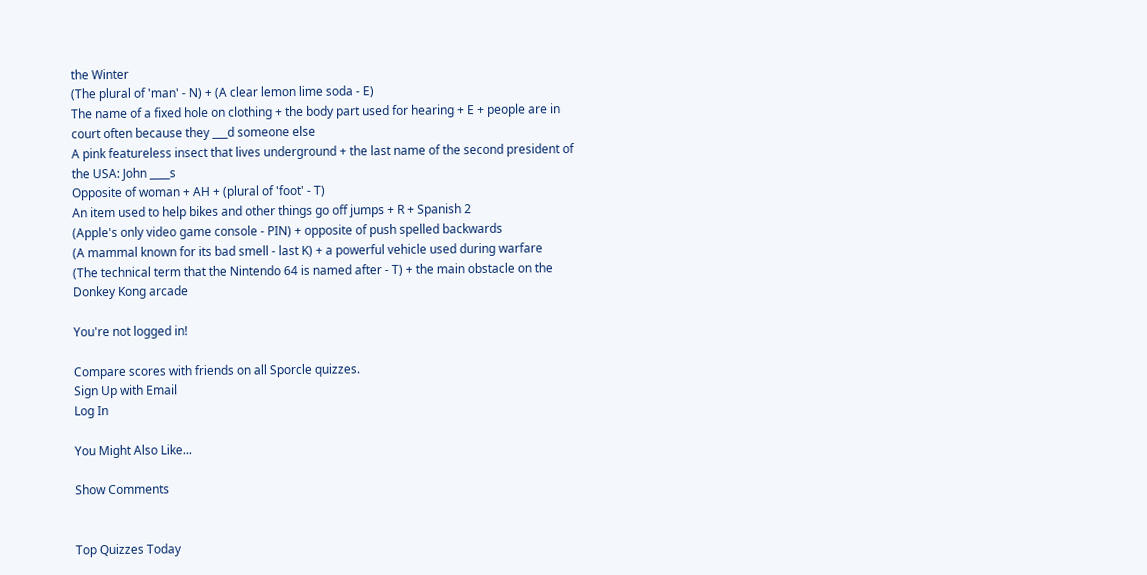the Winter
(The plural of 'man' - N) + (A clear lemon lime soda - E)
The name of a fixed hole on clothing + the body part used for hearing + E + people are in court often because they ___d someone else
A pink featureless insect that lives underground + the last name of the second president of the USA: John ____s
Opposite of woman + AH + (plural of 'foot' - T)
An item used to help bikes and other things go off jumps + R + Spanish 2
(Apple's only video game console - PIN) + opposite of push spelled backwards
(A mammal known for its bad smell - last K) + a powerful vehicle used during warfare
(The technical term that the Nintendo 64 is named after - T) + the main obstacle on the Donkey Kong arcade

You're not logged in!

Compare scores with friends on all Sporcle quizzes.
Sign Up with Email
Log In

You Might Also Like...

Show Comments


Top Quizzes Today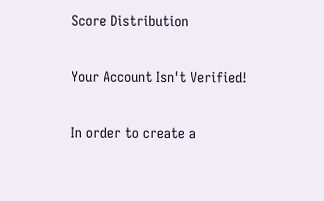Score Distribution

Your Account Isn't Verified!

In order to create a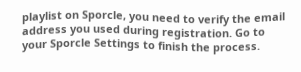playlist on Sporcle, you need to verify the email address you used during registration. Go to your Sporcle Settings to finish the process.